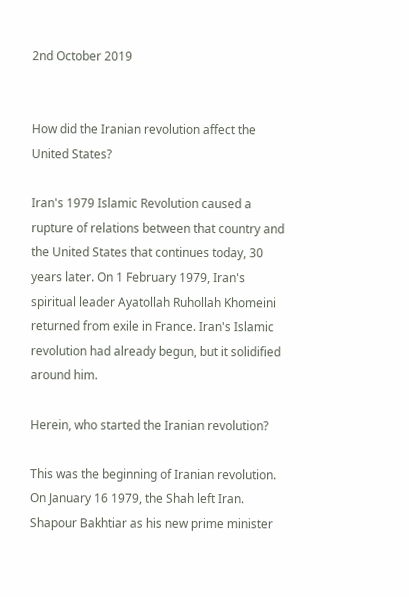2nd October 2019


How did the Iranian revolution affect the United States?

Iran's 1979 Islamic Revolution caused a rupture of relations between that country and the United States that continues today, 30 years later. On 1 February 1979, Iran's spiritual leader Ayatollah Ruhollah Khomeini returned from exile in France. Iran's Islamic revolution had already begun, but it solidified around him.

Herein, who started the Iranian revolution?

This was the beginning of Iranian revolution. On January 16 1979, the Shah left Iran. Shapour Bakhtiar as his new prime minister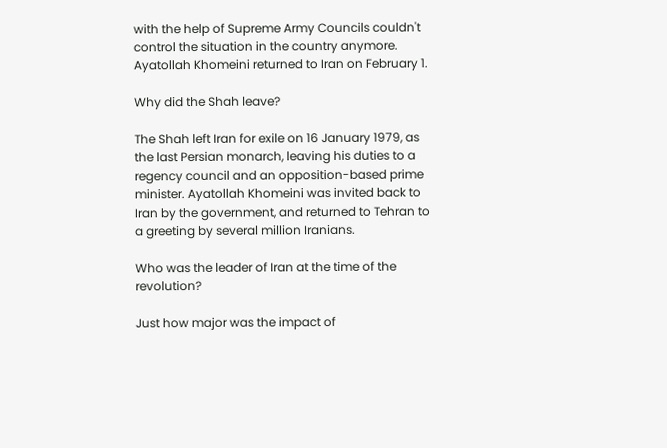with the help of Supreme Army Councils couldn't control the situation in the country anymore. Ayatollah Khomeini returned to Iran on February 1.

Why did the Shah leave?

The Shah left Iran for exile on 16 January 1979, as the last Persian monarch, leaving his duties to a regency council and an opposition-based prime minister. Ayatollah Khomeini was invited back to Iran by the government, and returned to Tehran to a greeting by several million Iranians.

Who was the leader of Iran at the time of the revolution?

Just how major was the impact of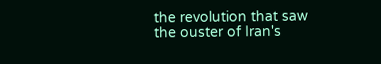the revolution that saw the ouster of Iran's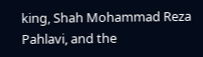king, Shah Mohammad Reza Pahlavi, and the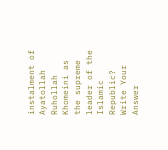instalment of Ayatollah Ruhollah Khomeini as the supreme leader of the Islamic Republic?
Write Your Answer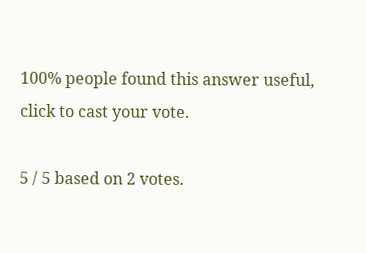100% people found this answer useful, click to cast your vote.

5 / 5 based on 2 votes.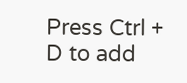Press Ctrl + D to add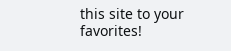this site to your favorites!